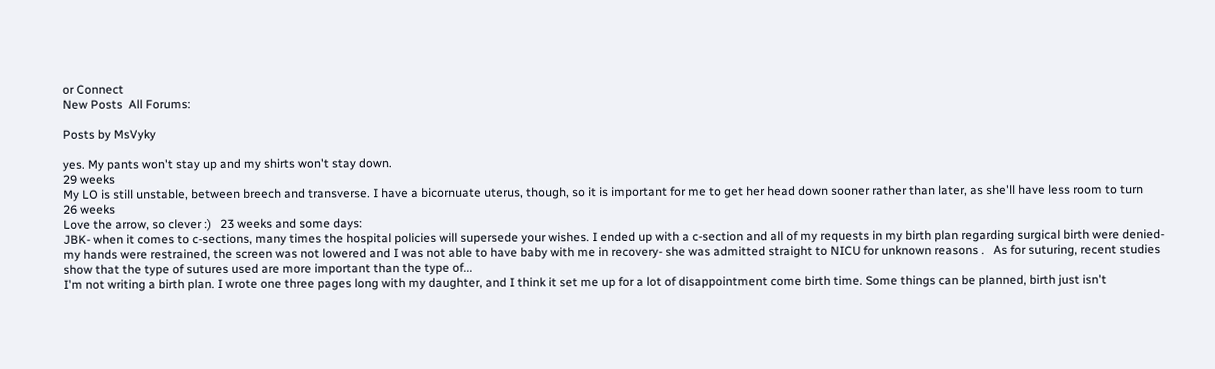or Connect
New Posts  All Forums:

Posts by MsVyky

yes. My pants won't stay up and my shirts won't stay down.
29 weeks
My LO is still unstable, between breech and transverse. I have a bicornuate uterus, though, so it is important for me to get her head down sooner rather than later, as she'll have less room to turn
26 weeks
Love the arrow, so clever :)   23 weeks and some days:
JBK- when it comes to c-sections, many times the hospital policies will supersede your wishes. I ended up with a c-section and all of my requests in my birth plan regarding surgical birth were denied- my hands were restrained, the screen was not lowered and I was not able to have baby with me in recovery- she was admitted straight to NICU for unknown reasons .   As for suturing, recent studies show that the type of sutures used are more important than the type of...
I'm not writing a birth plan. I wrote one three pages long with my daughter, and I think it set me up for a lot of disappointment come birth time. Some things can be planned, birth just isn't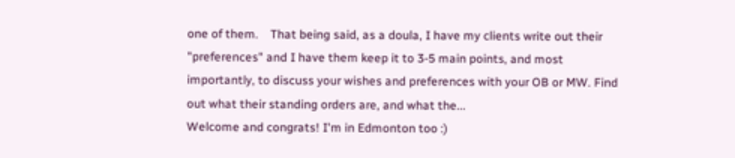one of them.    That being said, as a doula, I have my clients write out their "preferences" and I have them keep it to 3-5 main points, and most importantly, to discuss your wishes and preferences with your OB or MW. Find out what their standing orders are, and what the...
Welcome and congrats! I'm in Edmonton too :)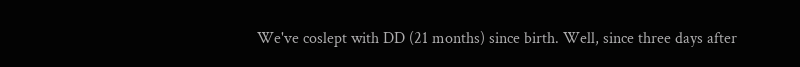We've coslept with DD (21 months) since birth. Well, since three days after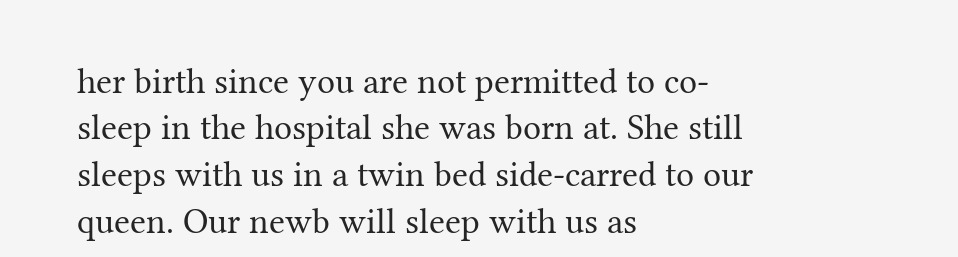her birth since you are not permitted to co-sleep in the hospital she was born at. She still sleeps with us in a twin bed side-carred to our queen. Our newb will sleep with us as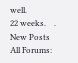well.
22 weeks.    .
New Posts  All Forums: